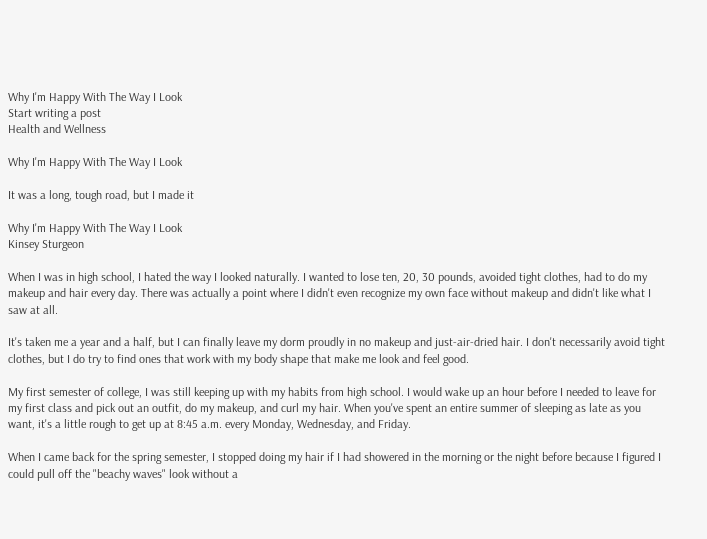Why I'm Happy With The Way I Look
Start writing a post
Health and Wellness

Why I'm Happy With The Way I Look

It was a long, tough road, but I made it

Why I'm Happy With The Way I Look
Kinsey Sturgeon

When I was in high school, I hated the way I looked naturally. I wanted to lose ten, 20, 30 pounds, avoided tight clothes, had to do my makeup and hair every day. There was actually a point where I didn't even recognize my own face without makeup and didn't like what I saw at all.

It's taken me a year and a half, but I can finally leave my dorm proudly in no makeup and just-air-dried hair. I don't necessarily avoid tight clothes, but I do try to find ones that work with my body shape that make me look and feel good.

My first semester of college, I was still keeping up with my habits from high school. I would wake up an hour before I needed to leave for my first class and pick out an outfit, do my makeup, and curl my hair. When you've spent an entire summer of sleeping as late as you want, it's a little rough to get up at 8:45 a.m. every Monday, Wednesday, and Friday.

When I came back for the spring semester, I stopped doing my hair if I had showered in the morning or the night before because I figured I could pull off the "beachy waves" look without a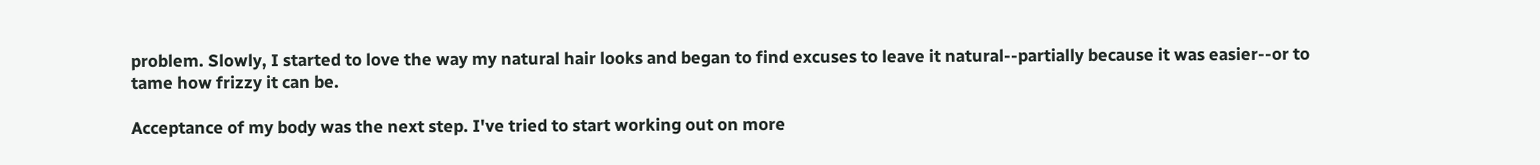problem. Slowly, I started to love the way my natural hair looks and began to find excuses to leave it natural--partially because it was easier--or to tame how frizzy it can be.

Acceptance of my body was the next step. I've tried to start working out on more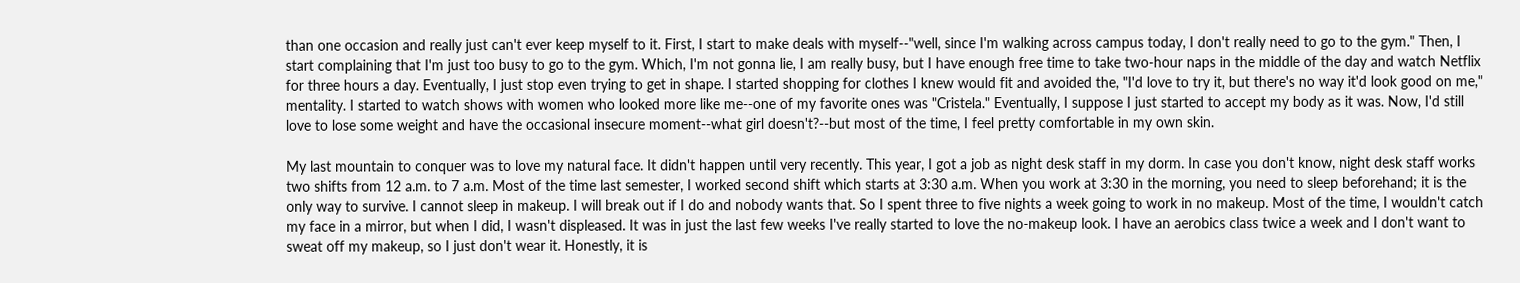than one occasion and really just can't ever keep myself to it. First, I start to make deals with myself--"well, since I'm walking across campus today, I don't really need to go to the gym." Then, I start complaining that I'm just too busy to go to the gym. Which, I'm not gonna lie, I am really busy, but I have enough free time to take two-hour naps in the middle of the day and watch Netflix for three hours a day. Eventually, I just stop even trying to get in shape. I started shopping for clothes I knew would fit and avoided the, "I'd love to try it, but there's no way it'd look good on me," mentality. I started to watch shows with women who looked more like me--one of my favorite ones was "Cristela." Eventually, I suppose I just started to accept my body as it was. Now, I'd still love to lose some weight and have the occasional insecure moment--what girl doesn't?--but most of the time, I feel pretty comfortable in my own skin.

My last mountain to conquer was to love my natural face. It didn't happen until very recently. This year, I got a job as night desk staff in my dorm. In case you don't know, night desk staff works two shifts from 12 a.m. to 7 a.m. Most of the time last semester, I worked second shift which starts at 3:30 a.m. When you work at 3:30 in the morning, you need to sleep beforehand; it is the only way to survive. I cannot sleep in makeup. I will break out if I do and nobody wants that. So I spent three to five nights a week going to work in no makeup. Most of the time, I wouldn't catch my face in a mirror, but when I did, I wasn't displeased. It was in just the last few weeks I've really started to love the no-makeup look. I have an aerobics class twice a week and I don't want to sweat off my makeup, so I just don't wear it. Honestly, it is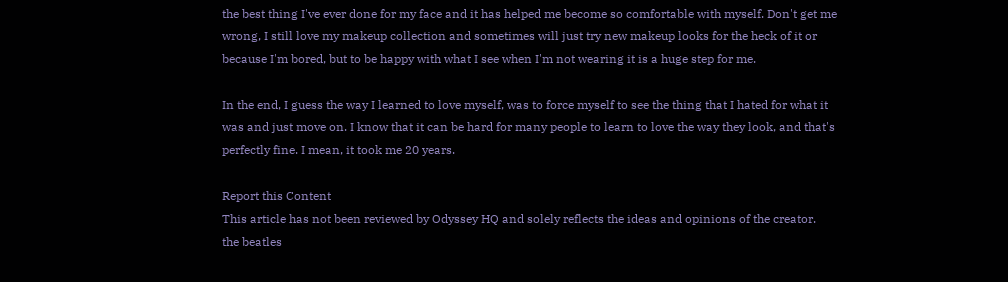the best thing I've ever done for my face and it has helped me become so comfortable with myself. Don't get me wrong, I still love my makeup collection and sometimes will just try new makeup looks for the heck of it or because I'm bored, but to be happy with what I see when I'm not wearing it is a huge step for me.

In the end, I guess the way I learned to love myself, was to force myself to see the thing that I hated for what it was and just move on. I know that it can be hard for many people to learn to love the way they look, and that's perfectly fine. I mean, it took me 20 years.

Report this Content
This article has not been reviewed by Odyssey HQ and solely reflects the ideas and opinions of the creator.
the beatles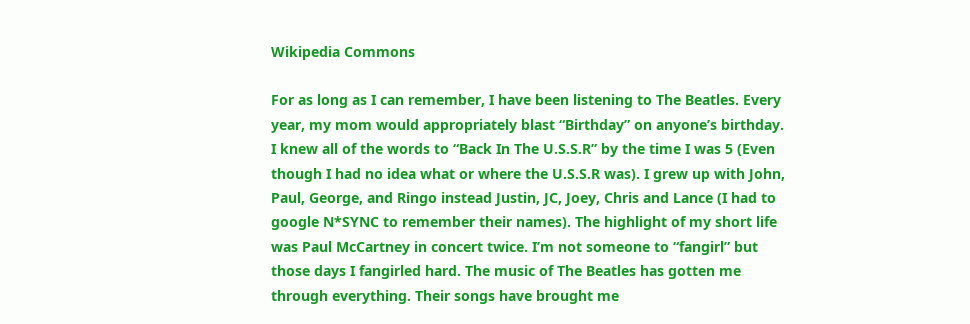Wikipedia Commons

For as long as I can remember, I have been listening to The Beatles. Every year, my mom would appropriately blast “Birthday” on anyone’s birthday. I knew all of the words to “Back In The U.S.S.R” by the time I was 5 (Even though I had no idea what or where the U.S.S.R was). I grew up with John, Paul, George, and Ringo instead Justin, JC, Joey, Chris and Lance (I had to google N*SYNC to remember their names). The highlight of my short life was Paul McCartney in concert twice. I’m not someone to “fangirl” but those days I fangirled hard. The music of The Beatles has gotten me through everything. Their songs have brought me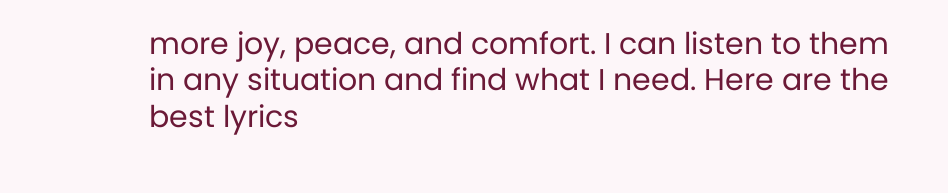more joy, peace, and comfort. I can listen to them in any situation and find what I need. Here are the best lyrics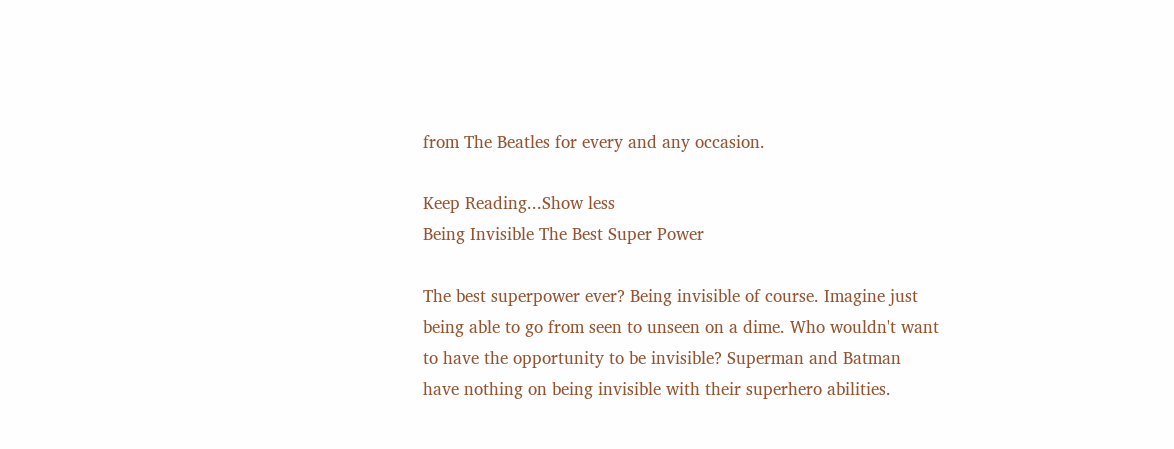from The Beatles for every and any occasion.

Keep Reading...Show less
Being Invisible The Best Super Power

The best superpower ever? Being invisible of course. Imagine just being able to go from seen to unseen on a dime. Who wouldn't want to have the opportunity to be invisible? Superman and Batman have nothing on being invisible with their superhero abilities.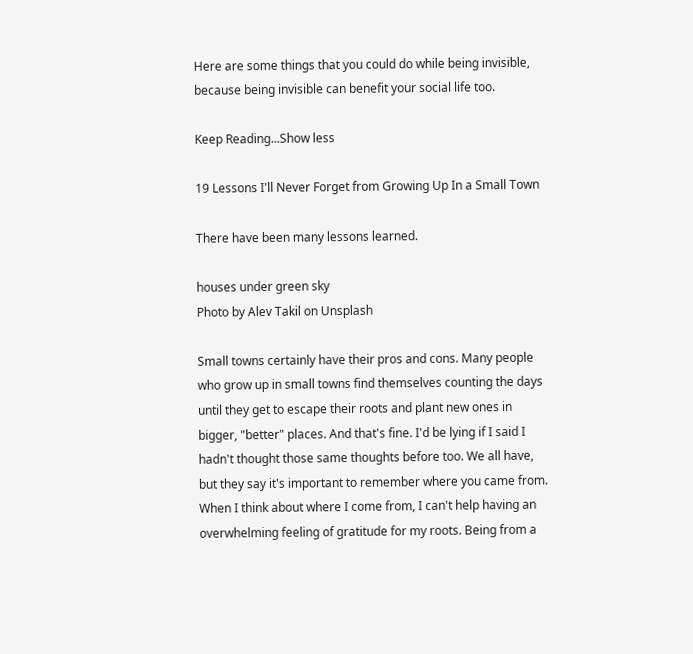Here are some things that you could do while being invisible, because being invisible can benefit your social life too.

Keep Reading...Show less

19 Lessons I'll Never Forget from Growing Up In a Small Town

There have been many lessons learned.

houses under green sky
Photo by Alev Takil on Unsplash

Small towns certainly have their pros and cons. Many people who grow up in small towns find themselves counting the days until they get to escape their roots and plant new ones in bigger, "better" places. And that's fine. I'd be lying if I said I hadn't thought those same thoughts before too. We all have, but they say it's important to remember where you came from. When I think about where I come from, I can't help having an overwhelming feeling of gratitude for my roots. Being from a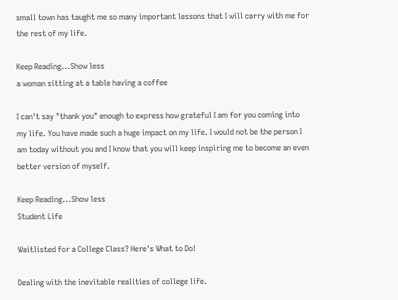small town has taught me so many important lessons that I will carry with me for the rest of my life.

Keep Reading...Show less
a woman sitting at a table having a coffee

I can't say "thank you" enough to express how grateful I am for you coming into my life. You have made such a huge impact on my life. I would not be the person I am today without you and I know that you will keep inspiring me to become an even better version of myself.

Keep Reading...Show less
Student Life

Waitlisted for a College Class? Here's What to Do!

Dealing with the inevitable realities of college life.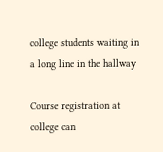college students waiting in a long line in the hallway

Course registration at college can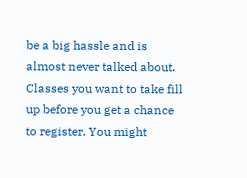be a big hassle and is almost never talked about. Classes you want to take fill up before you get a chance to register. You might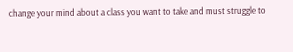change your mind about a class you want to take and must struggle to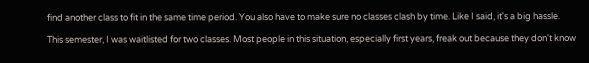find another class to fit in the same time period. You also have to make sure no classes clash by time. Like I said, it's a big hassle.

This semester, I was waitlisted for two classes. Most people in this situation, especially first years, freak out because they don't know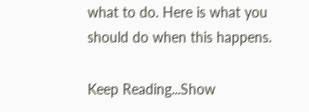what to do. Here is what you should do when this happens.

Keep Reading...Show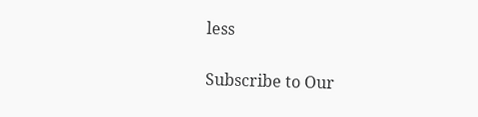less

Subscribe to Our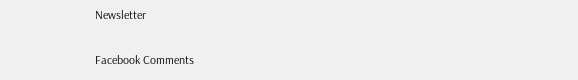Newsletter

Facebook Comments